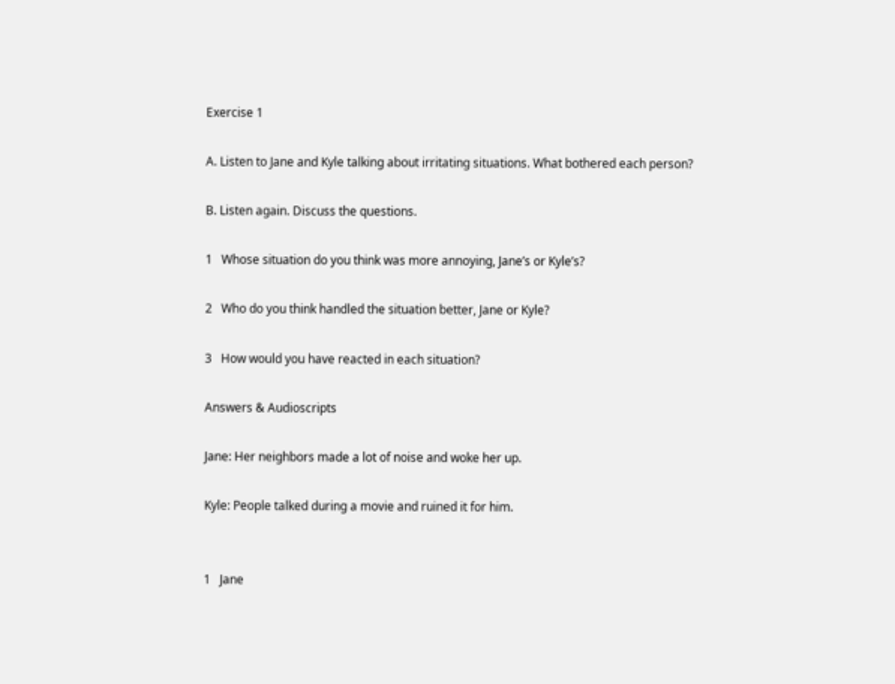Exercise 1

A. Listen to Jane and Kyle talking about irritating situations. What bothered each person?

B. Listen again. Discuss the questions.

1   Whose situation do you think was more annoying, Jane’s or Kyle’s?

2   Who do you think handled the situation better, Jane or Kyle?

3   How would you have reacted in each situation?

Answers & Audioscripts

Jane: Her neighbors made a lot of noise and woke her up.

Kyle: People talked during a movie and ruined it for him.


1   Jane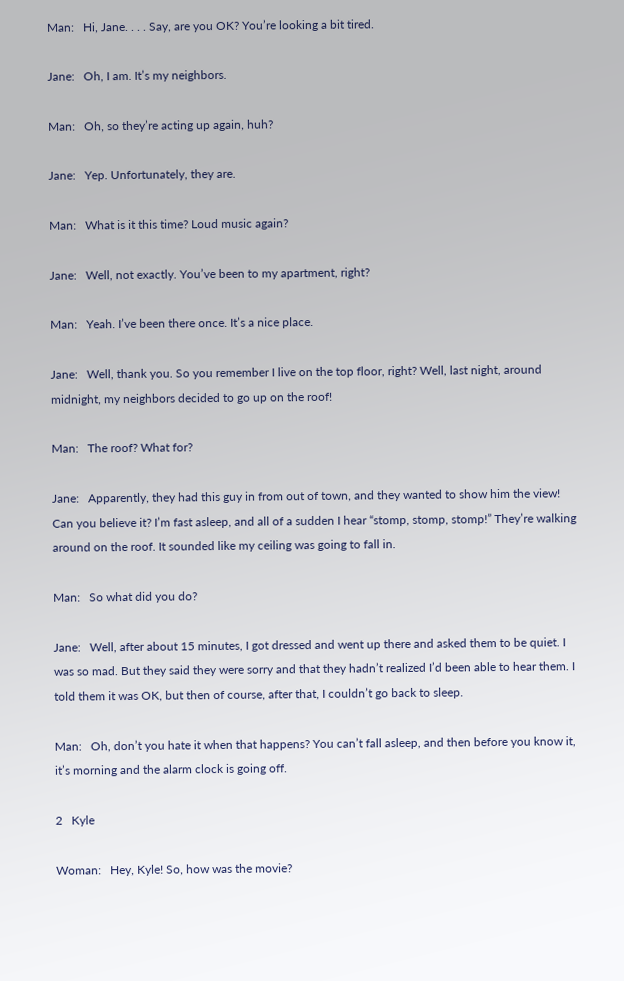Man:   Hi, Jane. . . . Say, are you OK? You’re looking a bit tired.

Jane:   Oh, I am. It’s my neighbors.

Man:   Oh, so they’re acting up again, huh?

Jane:   Yep. Unfortunately, they are.

Man:   What is it this time? Loud music again?

Jane:   Well, not exactly. You’ve been to my apartment, right?

Man:   Yeah. I’ve been there once. It’s a nice place.

Jane:   Well, thank you. So you remember I live on the top floor, right? Well, last night, around midnight, my neighbors decided to go up on the roof!

Man:   The roof? What for?

Jane:   Apparently, they had this guy in from out of town, and they wanted to show him the view! Can you believe it? I’m fast asleep, and all of a sudden I hear “stomp, stomp, stomp!” They’re walking around on the roof. It sounded like my ceiling was going to fall in.

Man:   So what did you do?

Jane:   Well, after about 15 minutes, I got dressed and went up there and asked them to be quiet. I was so mad. But they said they were sorry and that they hadn’t realized I’d been able to hear them. I told them it was OK, but then of course, after that, I couldn’t go back to sleep.

Man:   Oh, don’t you hate it when that happens? You can’t fall asleep, and then before you know it, it’s morning and the alarm clock is going off.

2   Kyle

Woman:   Hey, Kyle! So, how was the movie?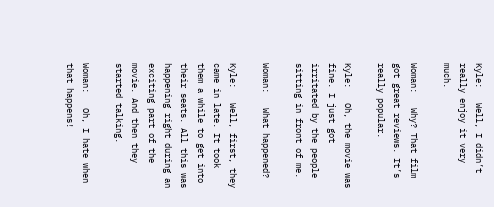Kyle:   Well, I didn’t really enjoy it very much.

Woman:   Why? That film got great reviews. It’s really popular.

Kyle:   Oh, the movie was fine. I just got irritated by the people sitting in front of me.

Woman:   What happened?

Kyle:   Well, first, they came in late. It took them a while to get into their seats. All this was happening right during an exciting part of the movie. And then they started talking.

Woman:   Oh, I hate when that happens!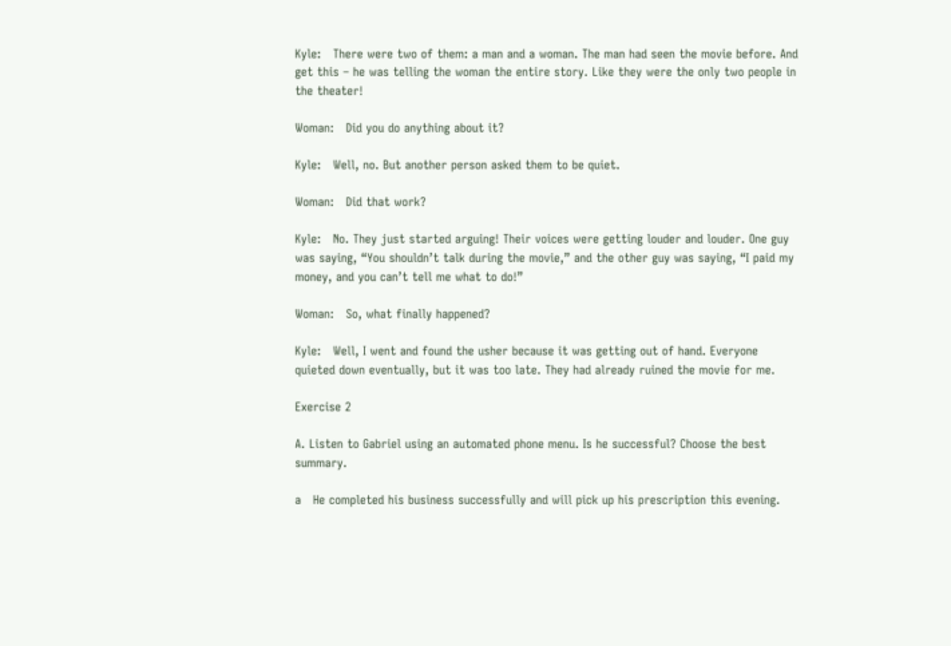Kyle:   There were two of them: a man and a woman. The man had seen the movie before. And get this – he was telling the woman the entire story. Like they were the only two people in the theater!

Woman:   Did you do anything about it?

Kyle:   Well, no. But another person asked them to be quiet.

Woman:   Did that work?

Kyle:   No. They just started arguing! Their voices were getting louder and louder. One guy was saying, “You shouldn’t talk during the movie,” and the other guy was saying, “I paid my money, and you can’t tell me what to do!”

Woman:   So, what finally happened?

Kyle:   Well, I went and found the usher because it was getting out of hand. Everyone quieted down eventually, but it was too late. They had already ruined the movie for me.

Exercise 2

A. Listen to Gabriel using an automated phone menu. Is he successful? Choose the best summary.

a   He completed his business successfully and will pick up his prescription this evening.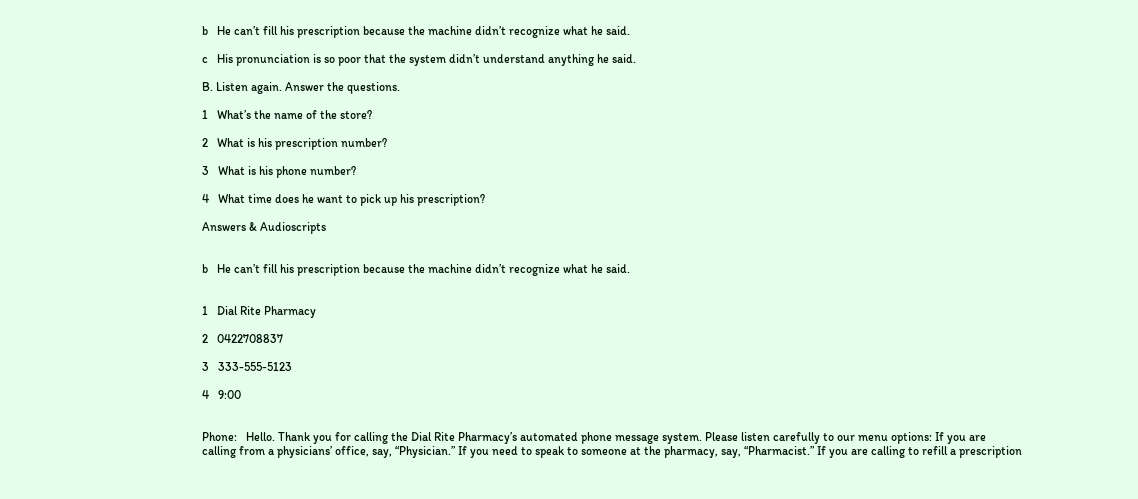b   He can’t fill his prescription because the machine didn’t recognize what he said.

c   His pronunciation is so poor that the system didn’t understand anything he said.

B. Listen again. Answer the questions.

1   What’s the name of the store?

2   What is his prescription number?

3   What is his phone number?

4   What time does he want to pick up his prescription?

Answers & Audioscripts


b   He can’t fill his prescription because the machine didn’t recognize what he said.


1   Dial Rite Pharmacy

2   0422708837

3   333-555-5123

4   9:00


Phone:   Hello. Thank you for calling the Dial Rite Pharmacy’s automated phone message system. Please listen carefully to our menu options: If you are calling from a physicians’ office, say, “Physician.” If you need to speak to someone at the pharmacy, say, “Pharmacist.” If you are calling to refill a prescription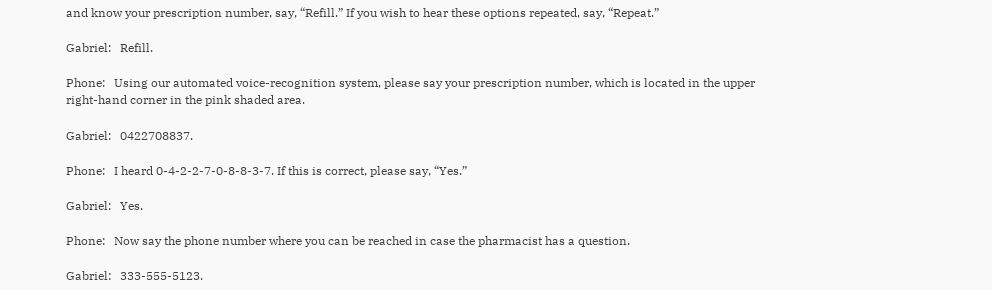and know your prescription number, say, “Refill.” If you wish to hear these options repeated, say, “Repeat.”

Gabriel:   Refill.

Phone:   Using our automated voice-recognition system, please say your prescription number, which is located in the upper right-hand corner in the pink shaded area.

Gabriel:   0422708837.

Phone:   I heard 0-4-2-2-7-0-8-8-3-7. If this is correct, please say, “Yes.”

Gabriel:   Yes.

Phone:   Now say the phone number where you can be reached in case the pharmacist has a question.

Gabriel:   333-555-5123.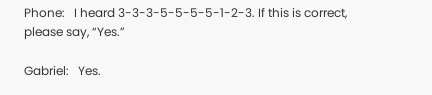Phone:   I heard 3-3-3-5-5-5-5-1-2-3. If this is correct, please say, “Yes.”

Gabriel:   Yes.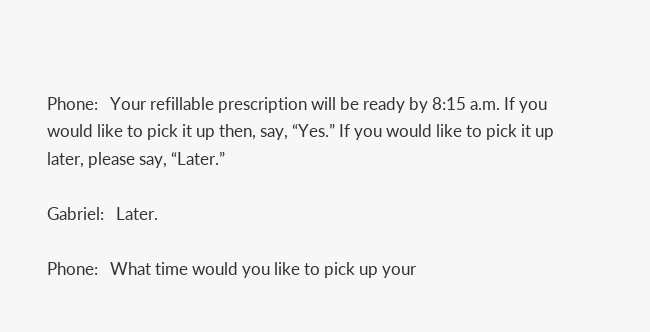Phone:   Your refillable prescription will be ready by 8:15 a.m. If you would like to pick it up then, say, “Yes.” If you would like to pick it up later, please say, “Later.”

Gabriel:   Later.

Phone:   What time would you like to pick up your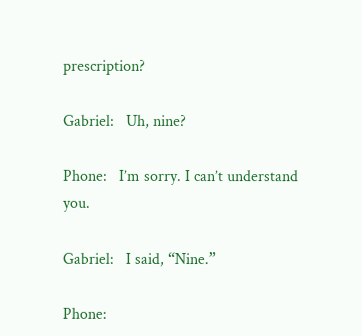prescription?

Gabriel:   Uh, nine?

Phone:   I’m sorry. I can’t understand you.

Gabriel:   I said, “Nine.”

Phone: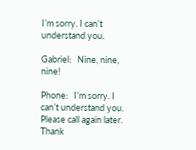I’m sorry. I can’t understand you.

Gabriel:   Nine, nine, nine!

Phone:   I’m sorry. I can’t understand you. Please call again later. Thank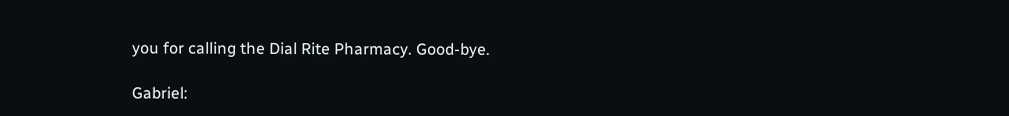you for calling the Dial Rite Pharmacy. Good-bye.

Gabriel: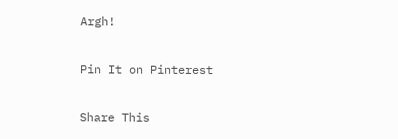Argh!

Pin It on Pinterest

Share This